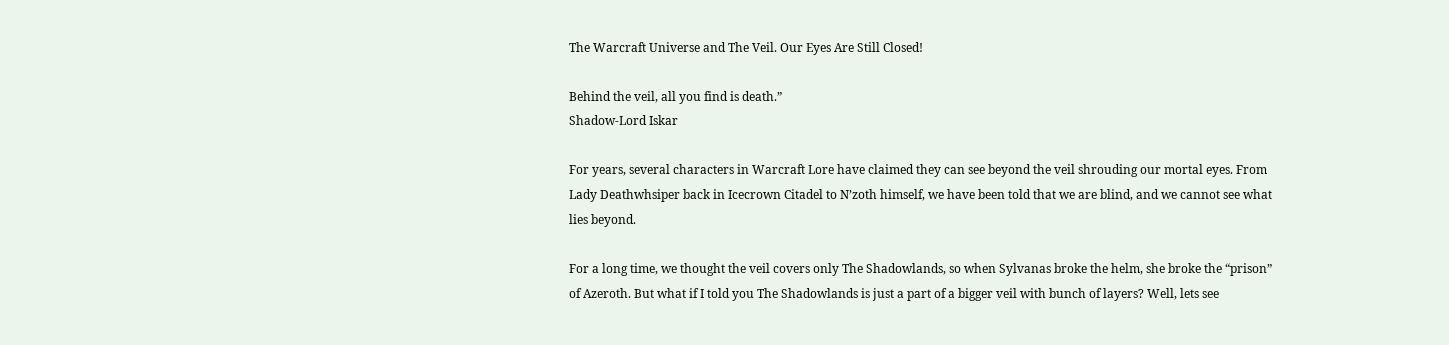The Warcraft Universe and The Veil. Our Eyes Are Still Closed!

Behind the veil, all you find is death.”
Shadow-Lord Iskar

For years, several characters in Warcraft Lore have claimed they can see beyond the veil shrouding our mortal eyes. From Lady Deathwhsiper back in Icecrown Citadel to N’zoth himself, we have been told that we are blind, and we cannot see what lies beyond.

For a long time, we thought the veil covers only The Shadowlands, so when Sylvanas broke the helm, she broke the “prison” of Azeroth. But what if I told you The Shadowlands is just a part of a bigger veil with bunch of layers? Well, lets see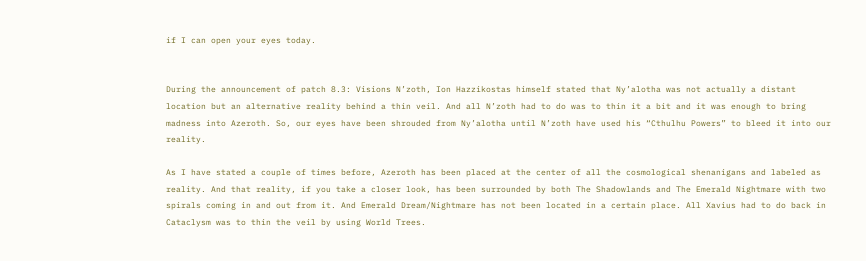if I can open your eyes today.


During the announcement of patch 8.3: Visions N’zoth, Ion Hazzikostas himself stated that Ny’alotha was not actually a distant location but an alternative reality behind a thin veil. And all N’zoth had to do was to thin it a bit and it was enough to bring madness into Azeroth. So, our eyes have been shrouded from Ny’alotha until N’zoth have used his “Cthulhu Powers” to bleed it into our reality.

As I have stated a couple of times before, Azeroth has been placed at the center of all the cosmological shenanigans and labeled as reality. And that reality, if you take a closer look, has been surrounded by both The Shadowlands and The Emerald Nightmare with two spirals coming in and out from it. And Emerald Dream/Nightmare has not been located in a certain place. All Xavius had to do back in Cataclysm was to thin the veil by using World Trees.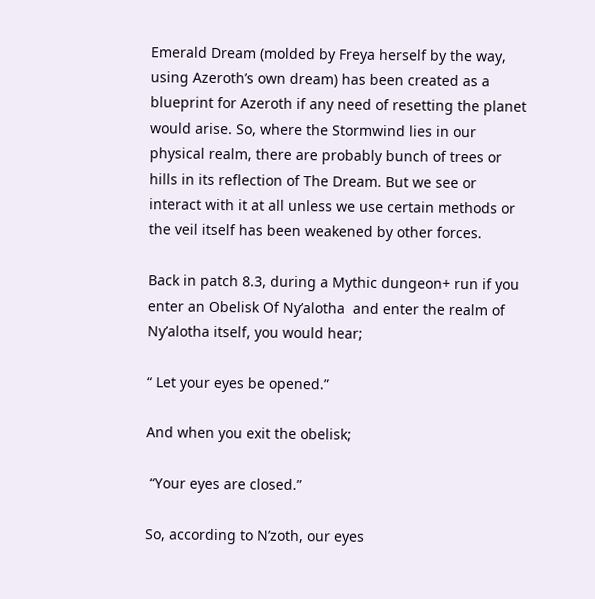Emerald Dream (molded by Freya herself by the way, using Azeroth’s own dream) has been created as a blueprint for Azeroth if any need of resetting the planet would arise. So, where the Stormwind lies in our physical realm, there are probably bunch of trees or hills in its reflection of The Dream. But we see or interact with it at all unless we use certain methods or the veil itself has been weakened by other forces.

Back in patch 8.3, during a Mythic dungeon+ run if you enter an Obelisk Of Ny’alotha  and enter the realm of Ny’alotha itself, you would hear;

“ Let your eyes be opened.”

And when you exit the obelisk;

 “Your eyes are closed.”

So, according to N’zoth, our eyes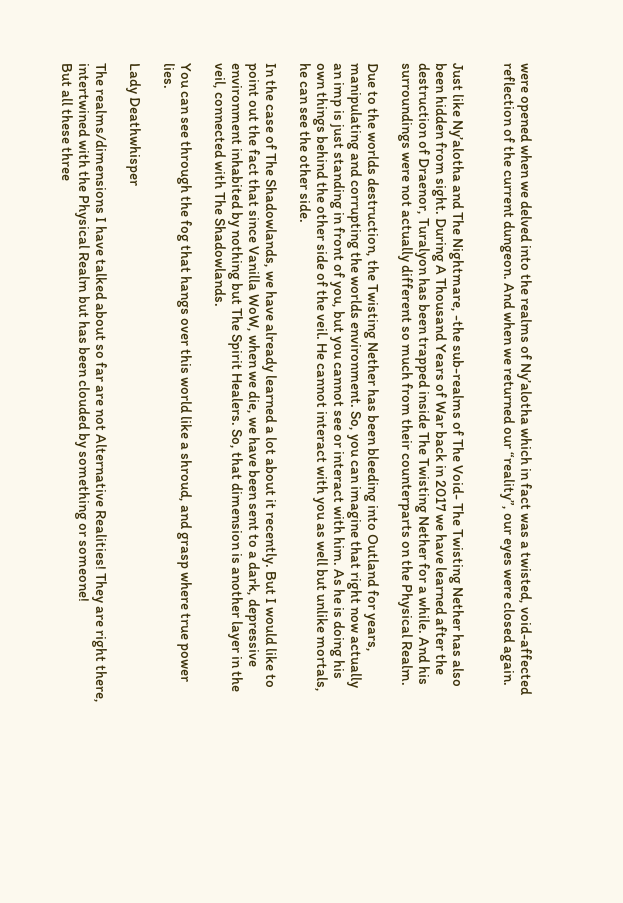were opened when we delved into the realms of Ny’alotha which in fact was a twisted, void-affected reflection of the current dungeon. And when we returned our “reality”, our eyes were closed again.


Just like Ny’alotha and The Nightmare, -the sub-realms of The Void- The Twisting Nether has also been hidden from sight. During A Thousand Years of War back in 2017 we have learned after the destruction of Draenor, Turalyon has been trapped inside The Twisting Nether for a while. And his surroundings were not actually different so much from their counterparts on the Physical Realm.

Due to the worlds destruction, the Twisting Nether has been bleeding into Outland for years, manipulating and corrupting the worlds environment. So, you can imagine that right now actually an imp is just standing in front of you, but you cannot see or interact with him. As he is doing his own things behind the other side of the veil. He cannot interact with you as well but unlike mortals, he can see the other side.

In the case of The Shadowlands, we have already learned a lot about it recently. But I would like to point out the fact that since Vanilla WoW, when we die, we have been sent to a dark, depressive environment inhabited by nothing but The Spirit Healers. So, that dimension is another layer in the veil, connected with The Shadowlands.

You can see through the fog that hangs over this world like a shroud, and grasp where true power lies.

Lady Deathwhisper

The realms/dimensions I have talked about so far are not Alternative Realities! They are right there, intertwined with the Physical Realm but has been clouded by something or someone!
But all these three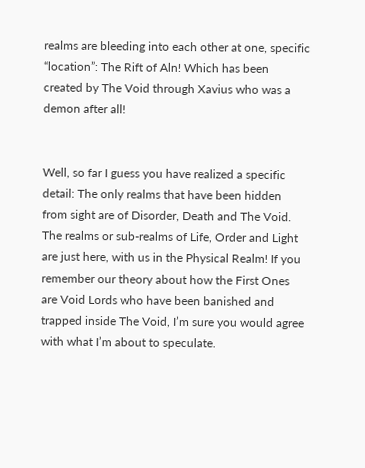realms are bleeding into each other at one, specific “location”: The Rift of Aln! Which has been created by The Void through Xavius who was a demon after all!


Well, so far I guess you have realized a specific detail: The only realms that have been hidden from sight are of Disorder, Death and The Void. The realms or sub-realms of Life, Order and Light are just here, with us in the Physical Realm! If you remember our theory about how the First Ones are Void Lords who have been banished and trapped inside The Void, I’m sure you would agree with what I’m about to speculate.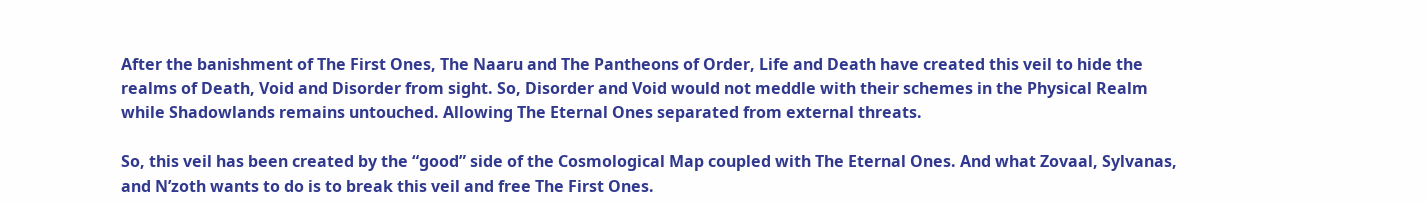After the banishment of The First Ones, The Naaru and The Pantheons of Order, Life and Death have created this veil to hide the realms of Death, Void and Disorder from sight. So, Disorder and Void would not meddle with their schemes in the Physical Realm while Shadowlands remains untouched. Allowing The Eternal Ones separated from external threats.

So, this veil has been created by the “good” side of the Cosmological Map coupled with The Eternal Ones. And what Zovaal, Sylvanas, and N’zoth wants to do is to break this veil and free The First Ones.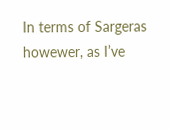In terms of Sargeras howewer, as I’ve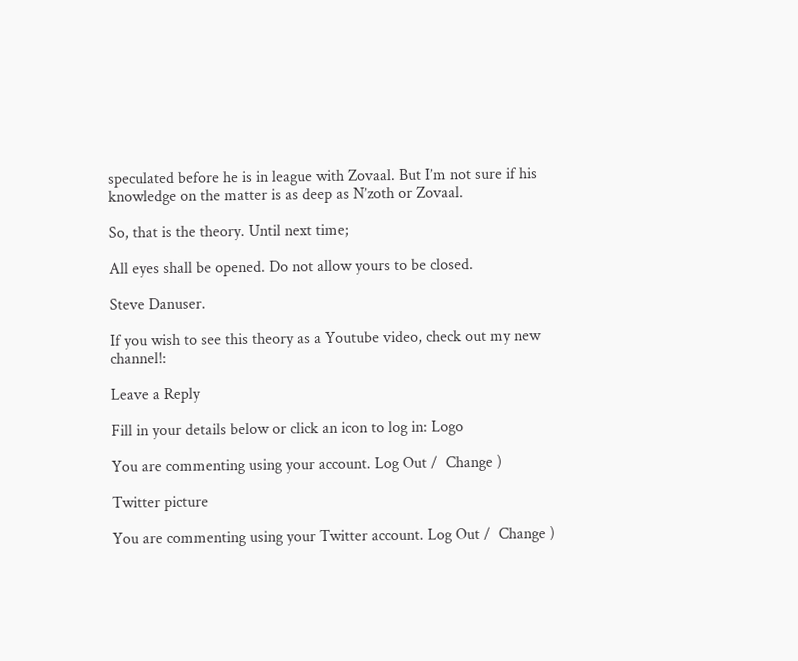speculated before he is in league with Zovaal. But I’m not sure if his knowledge on the matter is as deep as N’zoth or Zovaal.

So, that is the theory. Until next time;

All eyes shall be opened. Do not allow yours to be closed.

Steve Danuser.

If you wish to see this theory as a Youtube video, check out my new channel!:

Leave a Reply

Fill in your details below or click an icon to log in: Logo

You are commenting using your account. Log Out /  Change )

Twitter picture

You are commenting using your Twitter account. Log Out /  Change )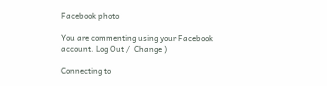Facebook photo

You are commenting using your Facebook account. Log Out /  Change )

Connecting to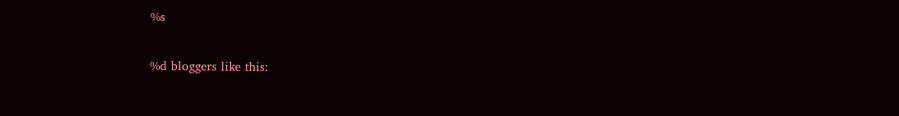%s

%d bloggers like this: